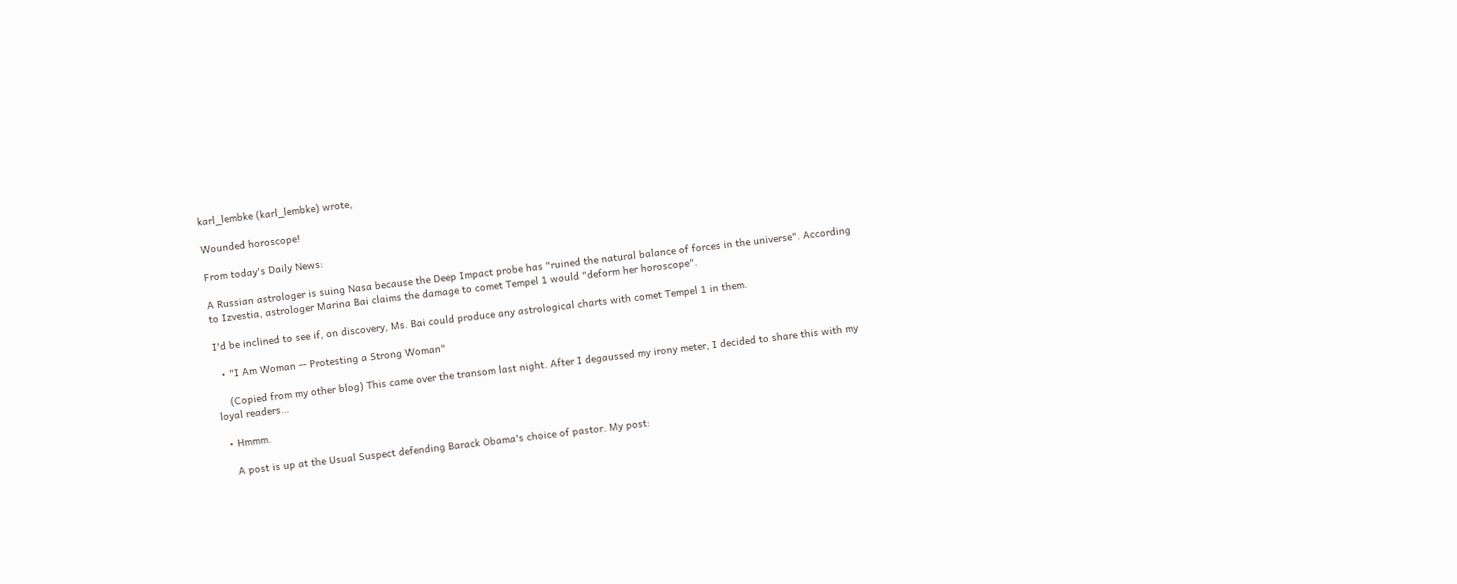karl_lembke (karl_lembke) wrote,

Wounded horoscope!

From today's Daily News:

A Russian astrologer is suing Nasa because the Deep Impact probe has "ruined the natural balance of forces in the universe". According to Izvestia, astrologer Marina Bai claims the damage to comet Tempel 1 would "deform her horoscope".

I'd be inclined to see if, on discovery, Ms. Bai could produce any astrological charts with comet Tempel 1 in them.

  • "I Am Woman -- Protesting a Strong Woman"

    (Copied from my other blog) This came over the transom last night. After I degaussed my irony meter, I decided to share this with my loyal readers…

  • Hmmm.

    A post is up at the Usual Suspect defending Barack Obama's choice of pastor. My post: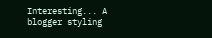Interesting... A blogger styling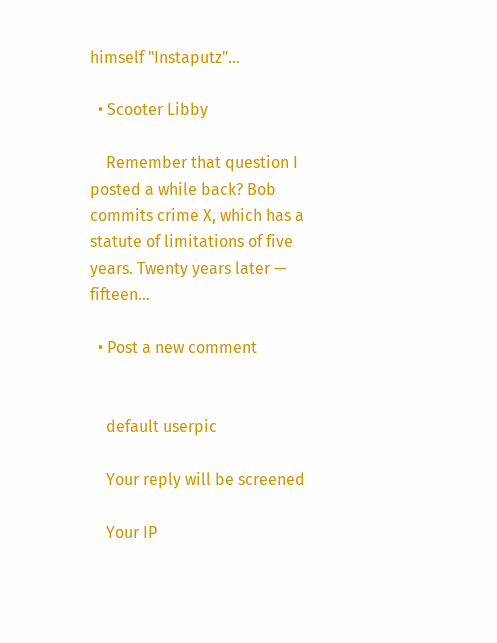himself "Instaputz"…

  • Scooter Libby

    Remember that question I posted a while back? Bob commits crime X, which has a statute of limitations of five years. Twenty years later — fifteen…

  • Post a new comment


    default userpic

    Your reply will be screened

    Your IP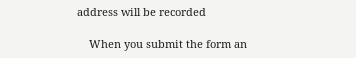address will be recorded

    When you submit the form an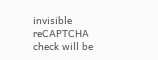invisible reCAPTCHA check will be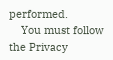performed.
    You must follow the Privacy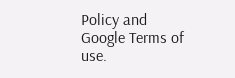Policy and Google Terms of use.